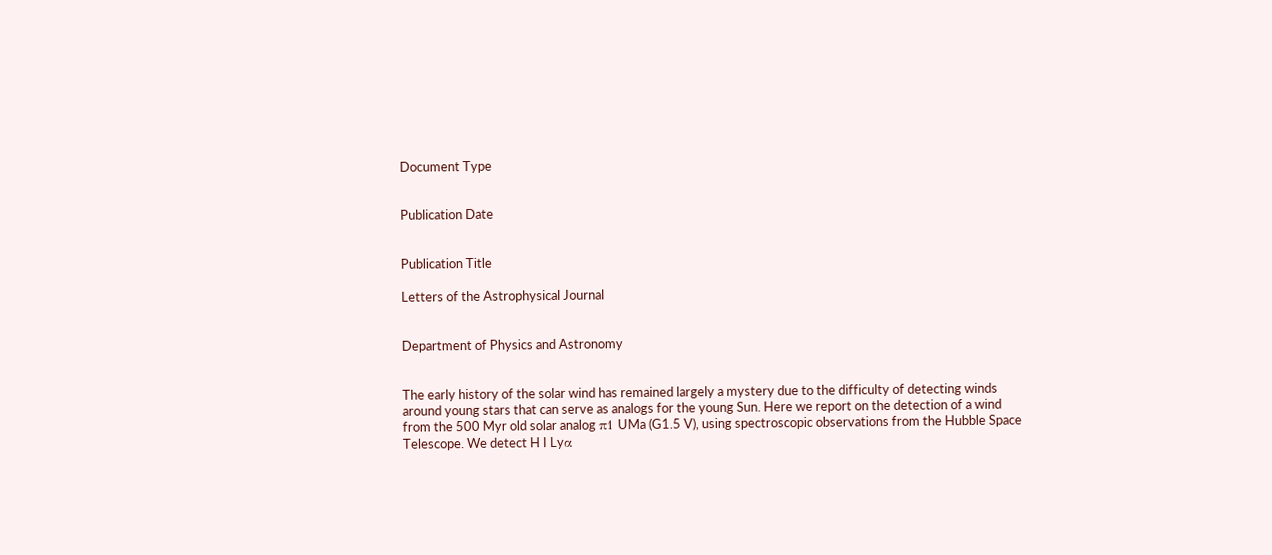Document Type


Publication Date


Publication Title

Letters of the Astrophysical Journal


Department of Physics and Astronomy


The early history of the solar wind has remained largely a mystery due to the difficulty of detecting winds around young stars that can serve as analogs for the young Sun. Here we report on the detection of a wind from the 500 Myr old solar analog π1 UMa (G1.5 V), using spectroscopic observations from the Hubble Space Telescope. We detect H I Lyα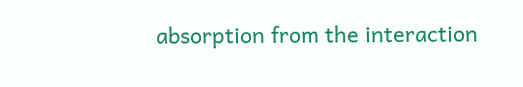absorption from the interaction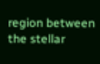region between the stellar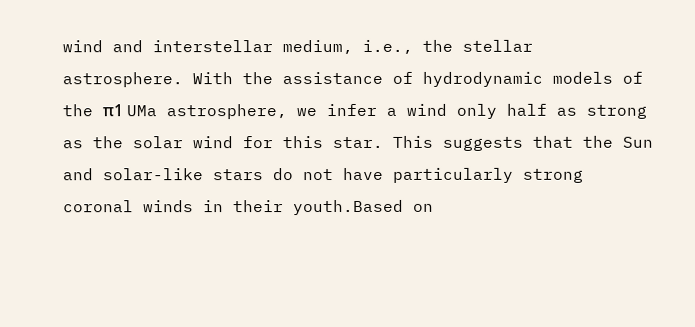wind and interstellar medium, i.e., the stellar astrosphere. With the assistance of hydrodynamic models of the π1 UMa astrosphere, we infer a wind only half as strong as the solar wind for this star. This suggests that the Sun and solar-like stars do not have particularly strong coronal winds in their youth.Based on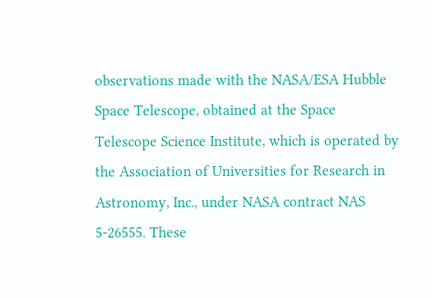observations made with the NASA/ESA Hubble Space Telescope, obtained at the Space Telescope Science Institute, which is operated by the Association of Universities for Research in Astronomy, Inc., under NASA contract NAS 5-26555. These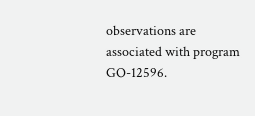observations are associated with program GO-12596.